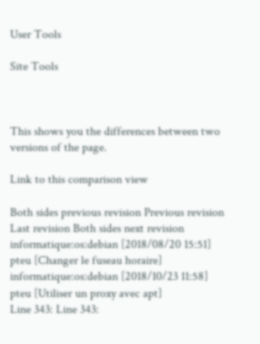User Tools

Site Tools



This shows you the differences between two versions of the page.

Link to this comparison view

Both sides previous revision Previous revision
Last revision Both sides next revision
informatique:os:debian [2018/08/20 15:51]
pteu [Changer le fuseau horaire]
informatique:os:debian [2018/10/23 11:58]
pteu [Utiliser un proxy avec apt]
Line 343: Line 343: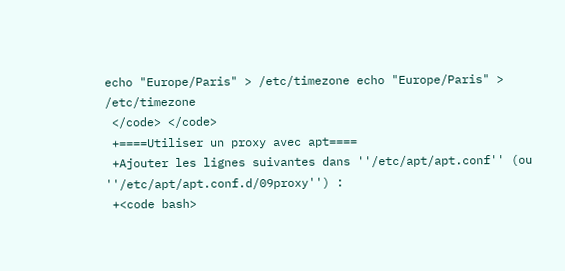echo "Europe/Paris" > /etc/timezone echo "Europe/Paris" > /etc/timezone
 </code> </code>
 +====Utiliser un proxy avec apt====
 +Ajouter les lignes suivantes dans ''/etc/apt/apt.conf'' (ou ''/etc/apt/apt.conf.d/09proxy'') :
 +<code bash>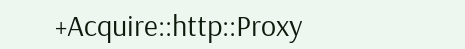+Acquire::http::Proxy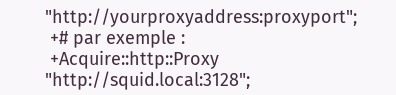"http://yourproxyaddress:proxyport";
 +# par exemple :
 +Acquire::http::Proxy "http://squid.local:3128";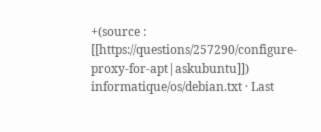+(source : [[https://questions/257290/configure-proxy-for-apt|askubuntu]])
informatique/os/debian.txt · Last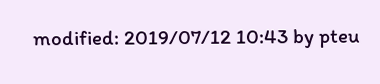modified: 2019/07/12 10:43 by pteu